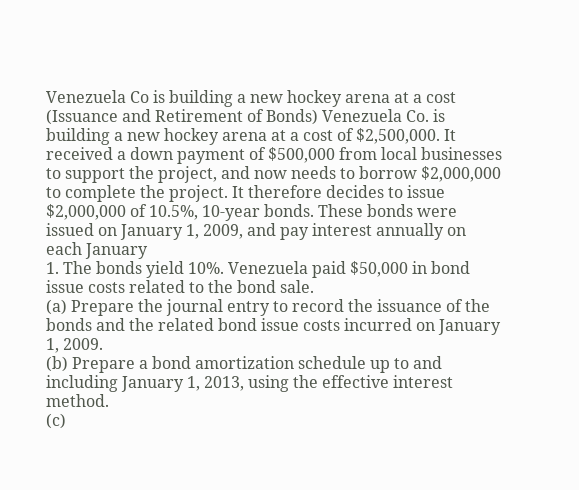Venezuela Co is building a new hockey arena at a cost
(Issuance and Retirement of Bonds) Venezuela Co. is building a new hockey arena at a cost of $2,500,000. It received a down payment of $500,000 from local businesses to support the project, and now needs to borrow $2,000,000 to complete the project. It therefore decides to issue $2,000,000 of 10.5%, 10-year bonds. These bonds were issued on January 1, 2009, and pay interest annually on each January
1. The bonds yield 10%. Venezuela paid $50,000 in bond issue costs related to the bond sale.
(a) Prepare the journal entry to record the issuance of the bonds and the related bond issue costs incurred on January 1, 2009.
(b) Prepare a bond amortization schedule up to and including January 1, 2013, using the effective interest method.
(c)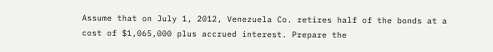Assume that on July 1, 2012, Venezuela Co. retires half of the bonds at a cost of $1,065,000 plus accrued interest. Prepare the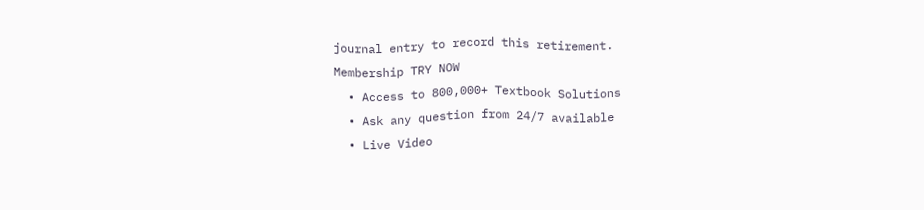journal entry to record this retirement.
Membership TRY NOW
  • Access to 800,000+ Textbook Solutions
  • Ask any question from 24/7 available
  • Live Video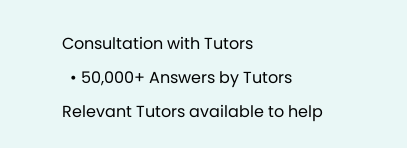Consultation with Tutors
  • 50,000+ Answers by Tutors
Relevant Tutors available to help